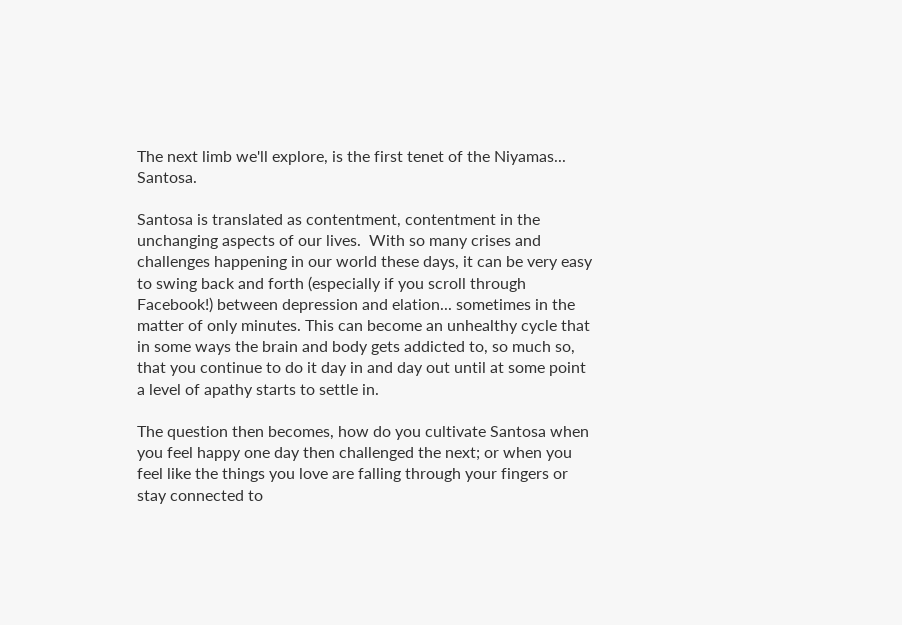The next limb we'll explore, is the first tenet of the Niyamas... Santosa.

Santosa is translated as contentment, contentment in the unchanging aspects of our lives.  With so many crises and challenges happening in our world these days, it can be very easy to swing back and forth (especially if you scroll through Facebook!) between depression and elation... sometimes in the matter of only minutes. This can become an unhealthy cycle that in some ways the brain and body gets addicted to, so much so, that you continue to do it day in and day out until at some point a level of apathy starts to settle in.

The question then becomes, how do you cultivate Santosa when you feel happy one day then challenged the next; or when you feel like the things you love are falling through your fingers or stay connected to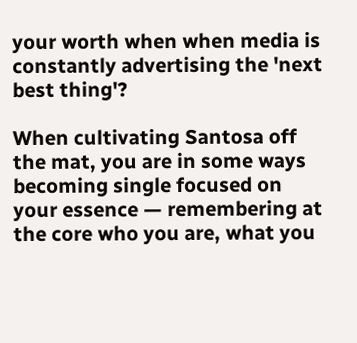your worth when when media is constantly advertising the 'next best thing'?

When cultivating Santosa off the mat, you are in some ways becoming single focused on your essence — remembering at the core who you are, what you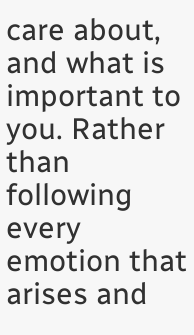care about, and what is important to you. Rather than following every emotion that arises and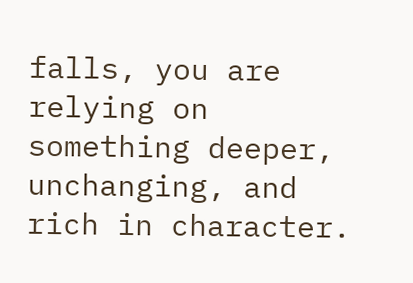falls, you are relying on something deeper, unchanging, and rich in character.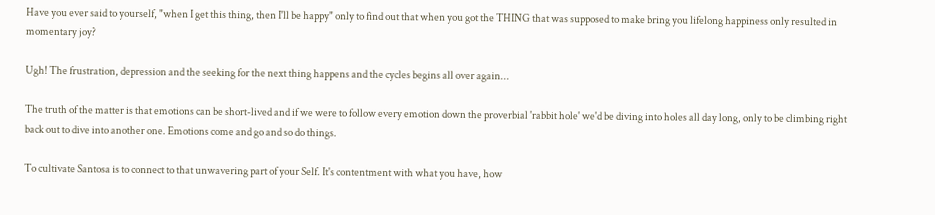Have you ever said to yourself, "when I get this thing, then I'll be happy" only to find out that when you got the THING that was supposed to make bring you lifelong happiness only resulted in momentary joy?

Ugh! The frustration, depression and the seeking for the next thing happens and the cycles begins all over again...

The truth of the matter is that emotions can be short-lived and if we were to follow every emotion down the proverbial 'rabbit hole' we'd be diving into holes all day long, only to be climbing right back out to dive into another one. Emotions come and go and so do things.

To cultivate Santosa is to connect to that unwavering part of your Self. It's contentment with what you have, how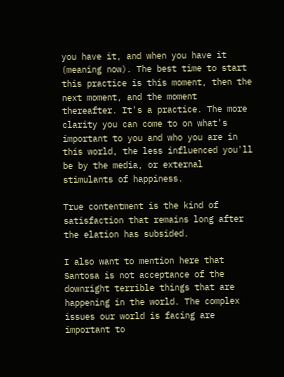you have it, and when you have it (meaning now). The best time to start this practice is this moment, then the next moment, and the moment thereafter. It's a practice. The more clarity you can come to on what's important to you and who you are in this world, the less influenced you'll be by the media, or external stimulants of happiness.

True contentment is the kind of satisfaction that remains long after the elation has subsided.

I also want to mention here that Santosa is not acceptance of the downright terrible things that are happening in the world. The complex issues our world is facing are important to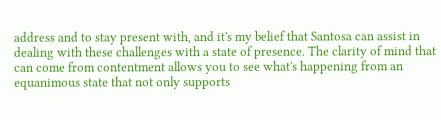address and to stay present with, and it's my belief that Santosa can assist in dealing with these challenges with a state of presence. The clarity of mind that can come from contentment allows you to see what's happening from an equanimous state that not only supports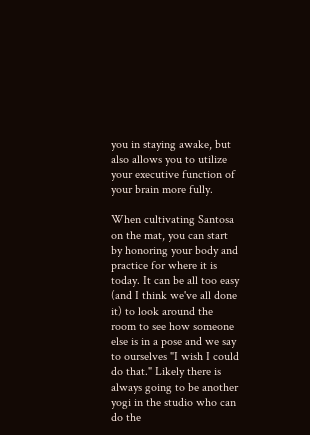you in staying awake, but also allows you to utilize your executive function of your brain more fully.

When cultivating Santosa on the mat, you can start by honoring your body and practice for where it is today. It can be all too easy (and I think we've all done it) to look around the room to see how someone else is in a pose and we say to ourselves "I wish I could do that." Likely there is always going to be another yogi in the studio who can do the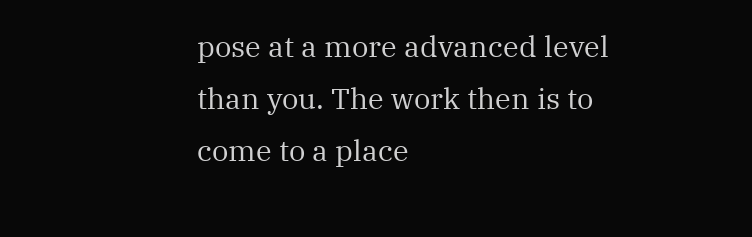pose at a more advanced level than you. The work then is to come to a place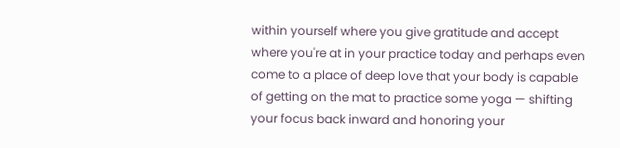within yourself where you give gratitude and accept where you're at in your practice today and perhaps even come to a place of deep love that your body is capable of getting on the mat to practice some yoga — shifting your focus back inward and honoring your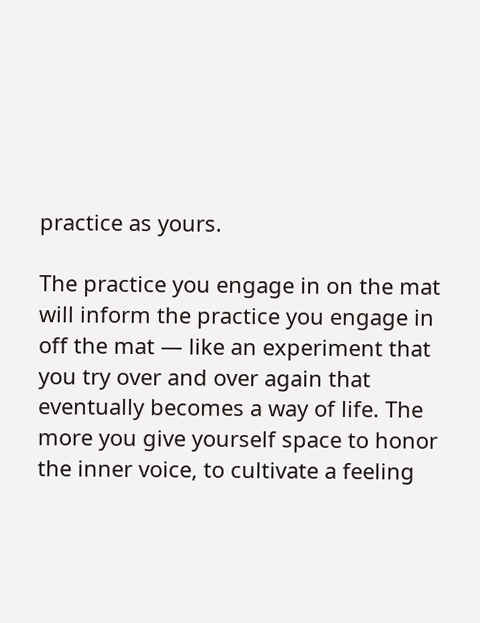practice as yours.

The practice you engage in on the mat will inform the practice you engage in off the mat — like an experiment that you try over and over again that eventually becomes a way of life. The more you give yourself space to honor the inner voice, to cultivate a feeling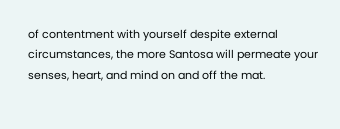of contentment with yourself despite external circumstances, the more Santosa will permeate your senses, heart, and mind on and off the mat.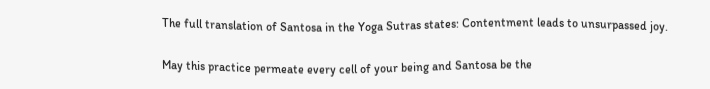The full translation of Santosa in the Yoga Sutras states: Contentment leads to unsurpassed joy.

May this practice permeate every cell of your being and Santosa be the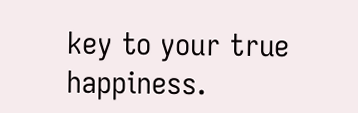key to your true happiness.